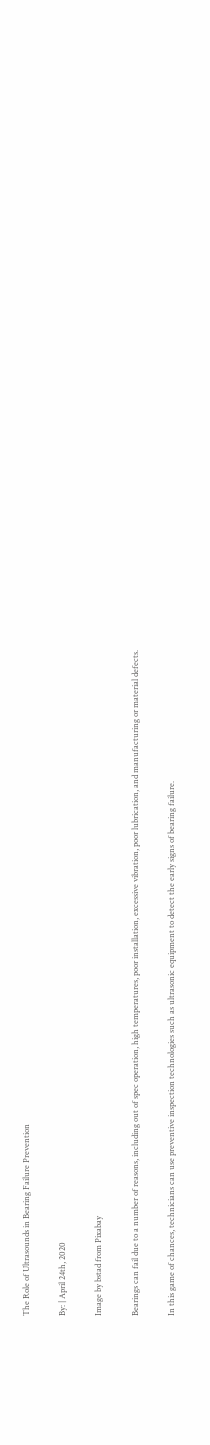The Role of Ultrasounds in Bearing Failure Prevention

By: | April 24th, 2020

Image by bstad from Pixabay

Bearings can fail due to a number of reasons, including out of spec operation, high temperatures, poor installation, excessive vibration, poor lubrication, and manufacturing or material defects.

In this game of chances, technicians can use preventive inspection technologies such as ultrasonic equipment to detect the early signs of bearing failure.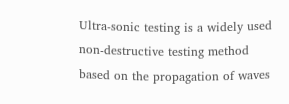Ultra-sonic testing is a widely used non-destructive testing method based on the propagation of waves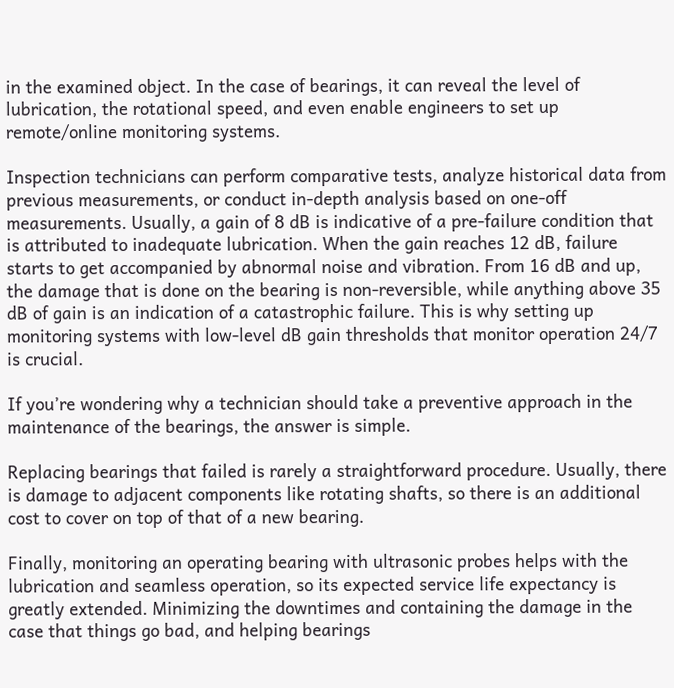in the examined object. In the case of bearings, it can reveal the level of lubrication, the rotational speed, and even enable engineers to set up remote/online monitoring systems.

Inspection technicians can perform comparative tests, analyze historical data from previous measurements, or conduct in-depth analysis based on one-off measurements. Usually, a gain of 8 dB is indicative of a pre-failure condition that is attributed to inadequate lubrication. When the gain reaches 12 dB, failure starts to get accompanied by abnormal noise and vibration. From 16 dB and up, the damage that is done on the bearing is non-reversible, while anything above 35 dB of gain is an indication of a catastrophic failure. This is why setting up monitoring systems with low-level dB gain thresholds that monitor operation 24/7 is crucial.

If you’re wondering why a technician should take a preventive approach in the maintenance of the bearings, the answer is simple.

Replacing bearings that failed is rarely a straightforward procedure. Usually, there is damage to adjacent components like rotating shafts, so there is an additional cost to cover on top of that of a new bearing.

Finally, monitoring an operating bearing with ultrasonic probes helps with the lubrication and seamless operation, so its expected service life expectancy is greatly extended. Minimizing the downtimes and containing the damage in the case that things go bad, and helping bearings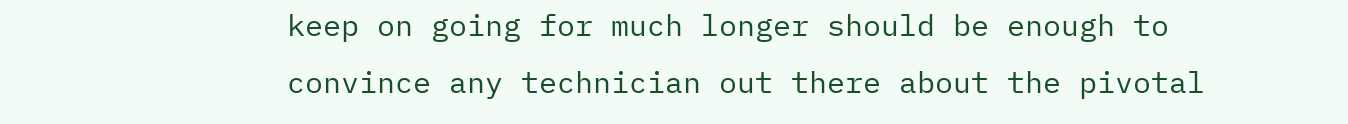keep on going for much longer should be enough to convince any technician out there about the pivotal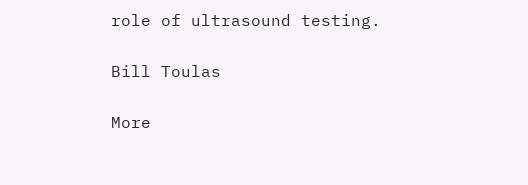role of ultrasound testing.

Bill Toulas

More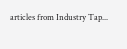articles from Industry Tap...